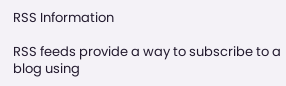RSS Information

RSS feeds provide a way to subscribe to a blog using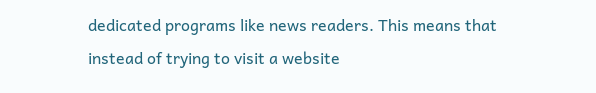dedicated programs like news readers. This means that instead of trying to visit a website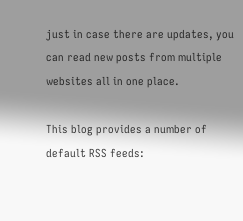just in case there are updates, you can read new posts from multiple websites all in one place.

This blog provides a number of default RSS feeds: